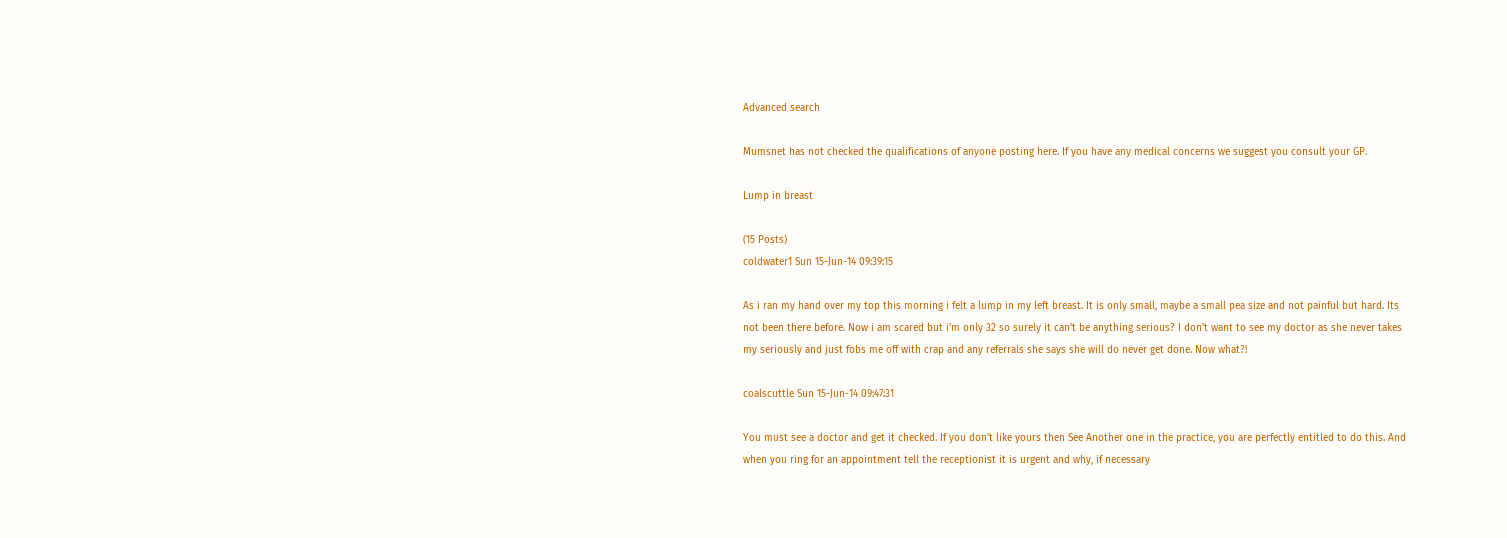Advanced search

Mumsnet has not checked the qualifications of anyone posting here. If you have any medical concerns we suggest you consult your GP.

Lump in breast

(15 Posts)
coldwater1 Sun 15-Jun-14 09:39:15

As i ran my hand over my top this morning i felt a lump in my left breast. It is only small, maybe a small pea size and not painful but hard. Its not been there before. Now i am scared but i'm only 32 so surely it can't be anything serious? I don't want to see my doctor as she never takes my seriously and just fobs me off with crap and any referrals she says she will do never get done. Now what?!

coalscuttle Sun 15-Jun-14 09:47:31

You must see a doctor and get it checked. If you don't like yours then See Another one in the practice, you are perfectly entitled to do this. And when you ring for an appointment tell the receptionist it is urgent and why, if necessary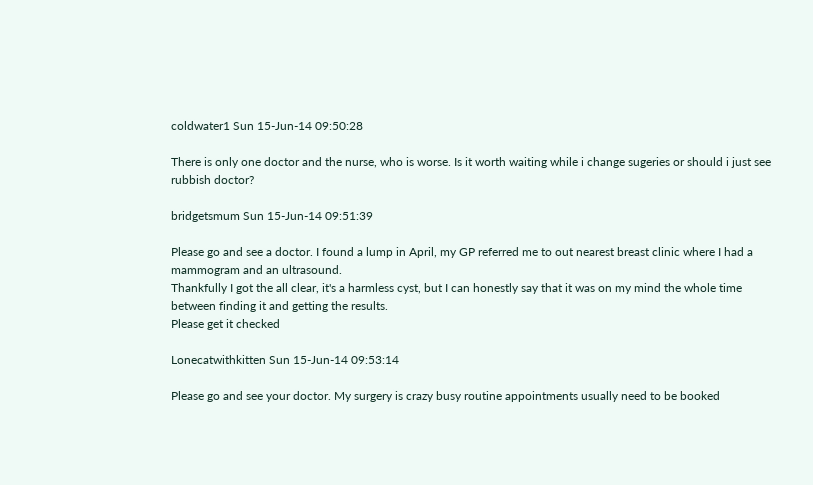coldwater1 Sun 15-Jun-14 09:50:28

There is only one doctor and the nurse, who is worse. Is it worth waiting while i change sugeries or should i just see rubbish doctor?

bridgetsmum Sun 15-Jun-14 09:51:39

Please go and see a doctor. I found a lump in April, my GP referred me to out nearest breast clinic where I had a mammogram and an ultrasound.
Thankfully I got the all clear, it's a harmless cyst, but I can honestly say that it was on my mind the whole time between finding it and getting the results.
Please get it checked

Lonecatwithkitten Sun 15-Jun-14 09:53:14

Please go and see your doctor. My surgery is crazy busy routine appointments usually need to be booked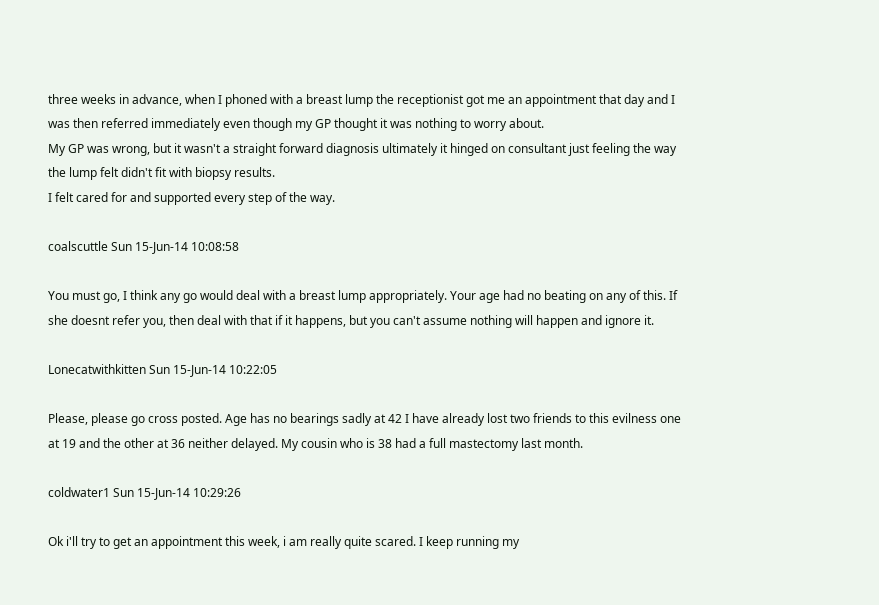three weeks in advance, when I phoned with a breast lump the receptionist got me an appointment that day and I was then referred immediately even though my GP thought it was nothing to worry about.
My GP was wrong, but it wasn't a straight forward diagnosis ultimately it hinged on consultant just feeling the way the lump felt didn't fit with biopsy results.
I felt cared for and supported every step of the way.

coalscuttle Sun 15-Jun-14 10:08:58

You must go, I think any go would deal with a breast lump appropriately. Your age had no beating on any of this. If she doesnt refer you, then deal with that if it happens, but you can't assume nothing will happen and ignore it.

Lonecatwithkitten Sun 15-Jun-14 10:22:05

Please, please go cross posted. Age has no bearings sadly at 42 I have already lost two friends to this evilness one at 19 and the other at 36 neither delayed. My cousin who is 38 had a full mastectomy last month.

coldwater1 Sun 15-Jun-14 10:29:26

Ok i'll try to get an appointment this week, i am really quite scared. I keep running my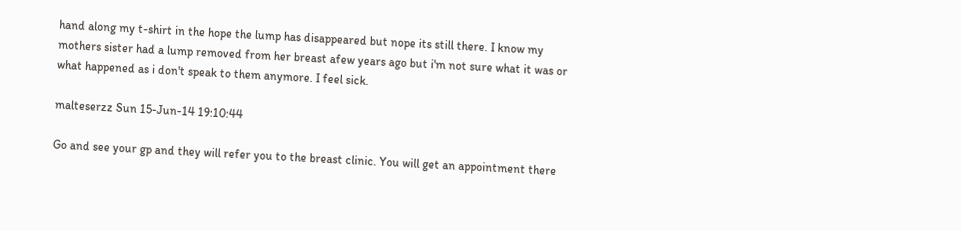hand along my t-shirt in the hope the lump has disappeared but nope its still there. I know my mothers sister had a lump removed from her breast afew years ago but i'm not sure what it was or what happened as i don't speak to them anymore. I feel sick.

malteserzz Sun 15-Jun-14 19:10:44

Go and see your gp and they will refer you to the breast clinic. You will get an appointment there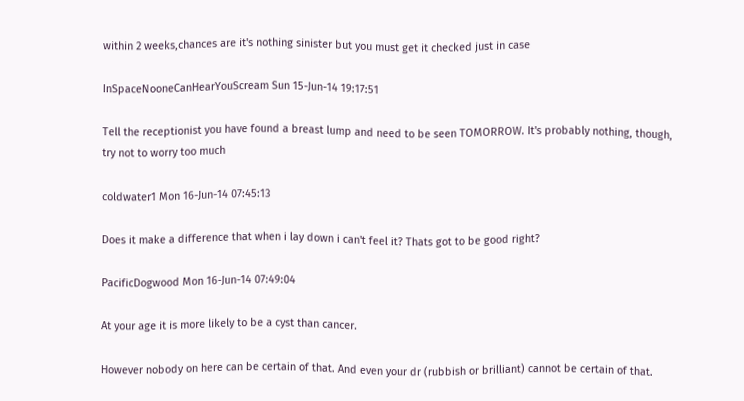within 2 weeks,chances are it's nothing sinister but you must get it checked just in case

InSpaceNooneCanHearYouScream Sun 15-Jun-14 19:17:51

Tell the receptionist you have found a breast lump and need to be seen TOMORROW. It's probably nothing, though, try not to worry too much

coldwater1 Mon 16-Jun-14 07:45:13

Does it make a difference that when i lay down i can't feel it? Thats got to be good right?

PacificDogwood Mon 16-Jun-14 07:49:04

At your age it is more likely to be a cyst than cancer.

However nobody on here can be certain of that. And even your dr (rubbish or brilliant) cannot be certain of that.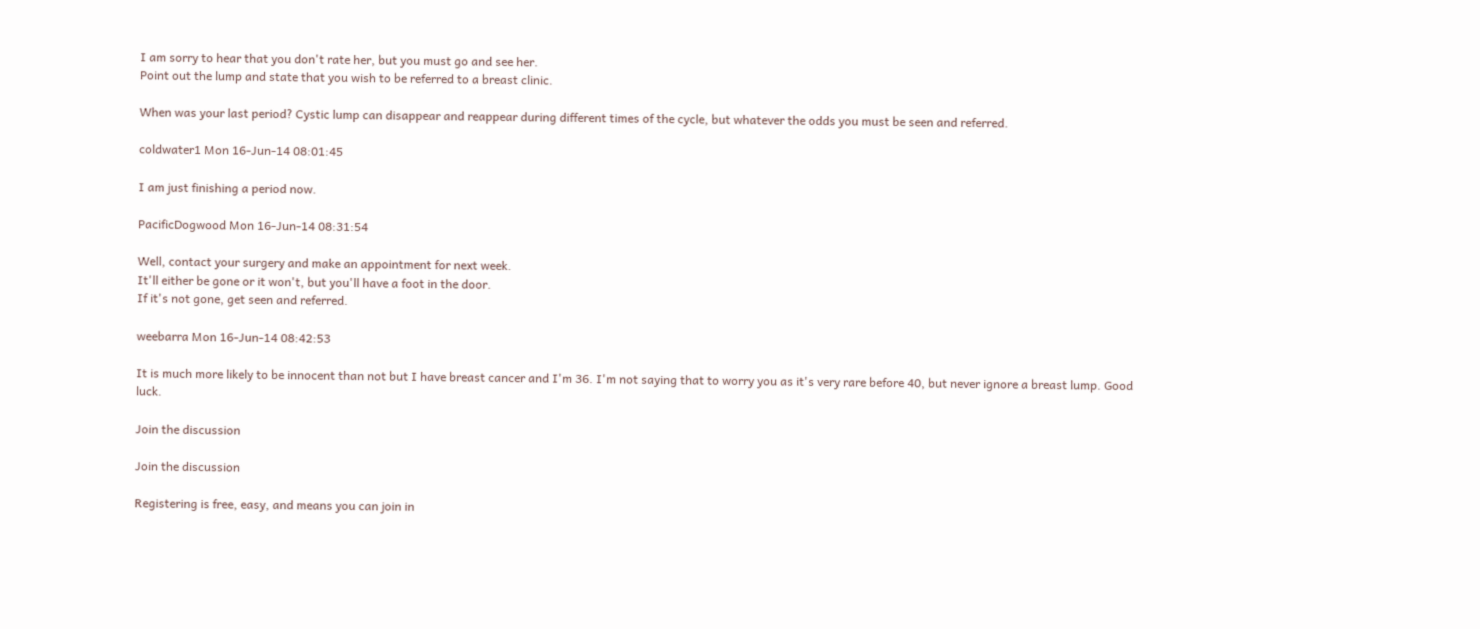I am sorry to hear that you don't rate her, but you must go and see her.
Point out the lump and state that you wish to be referred to a breast clinic.

When was your last period? Cystic lump can disappear and reappear during different times of the cycle, but whatever the odds you must be seen and referred.

coldwater1 Mon 16-Jun-14 08:01:45

I am just finishing a period now.

PacificDogwood Mon 16-Jun-14 08:31:54

Well, contact your surgery and make an appointment for next week.
It'll either be gone or it won't, but you'll have a foot in the door.
If it's not gone, get seen and referred.

weebarra Mon 16-Jun-14 08:42:53

It is much more likely to be innocent than not but I have breast cancer and I'm 36. I'm not saying that to worry you as it's very rare before 40, but never ignore a breast lump. Good luck.

Join the discussion

Join the discussion

Registering is free, easy, and means you can join in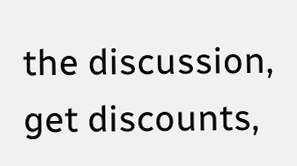the discussion, get discounts,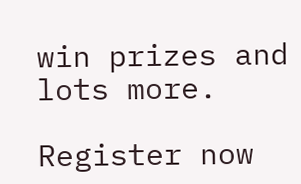win prizes and lots more.

Register now